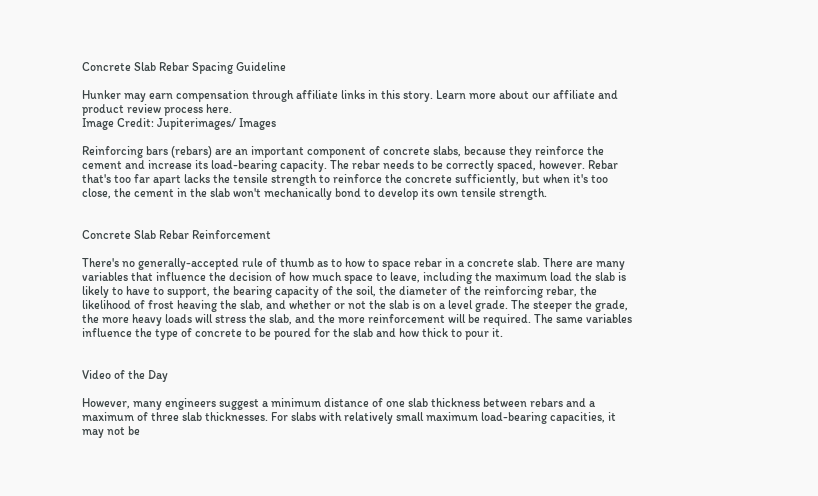Concrete Slab Rebar Spacing Guideline

Hunker may earn compensation through affiliate links in this story. Learn more about our affiliate and product review process here.
Image Credit: Jupiterimages/ Images

Reinforcing bars (rebars) are an important component of concrete slabs, because they reinforce the cement and increase its load-bearing capacity. The rebar needs to be correctly spaced, however. Rebar that's too far apart lacks the tensile strength to reinforce the concrete sufficiently, but when it's too close, the cement in the slab won't mechanically bond to develop its own tensile strength.


Concrete Slab Rebar Reinforcement

There's no generally-accepted rule of thumb as to how to space rebar in a concrete slab. There are many variables that influence the decision of how much space to leave, including the maximum load the slab is likely to have to support, the bearing capacity of the soil, the diameter of the reinforcing rebar, the likelihood of frost heaving the slab, and whether or not the slab is on a level grade. The steeper the grade, the more heavy loads will stress the slab, and the more reinforcement will be required. The same variables influence the type of concrete to be poured for the slab and how thick to pour it.


Video of the Day

However, many engineers suggest a minimum distance of one slab thickness between rebars and a maximum of three slab thicknesses. For slabs with relatively small maximum load-bearing capacities, it may not be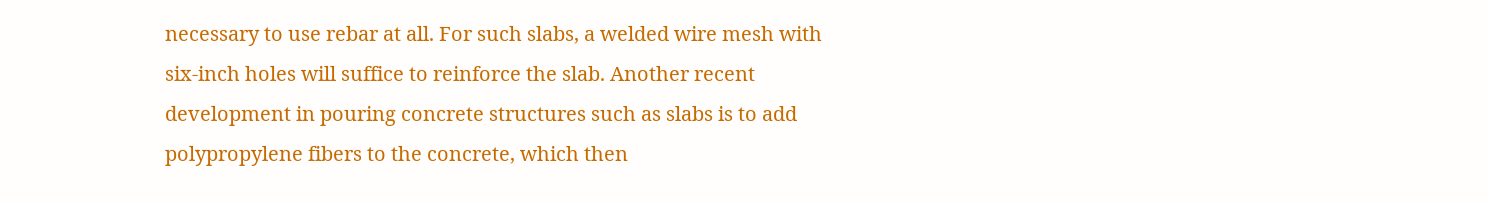necessary to use rebar at all. For such slabs, a welded wire mesh with six-inch holes will suffice to reinforce the slab. Another recent development in pouring concrete structures such as slabs is to add polypropylene fibers to the concrete, which then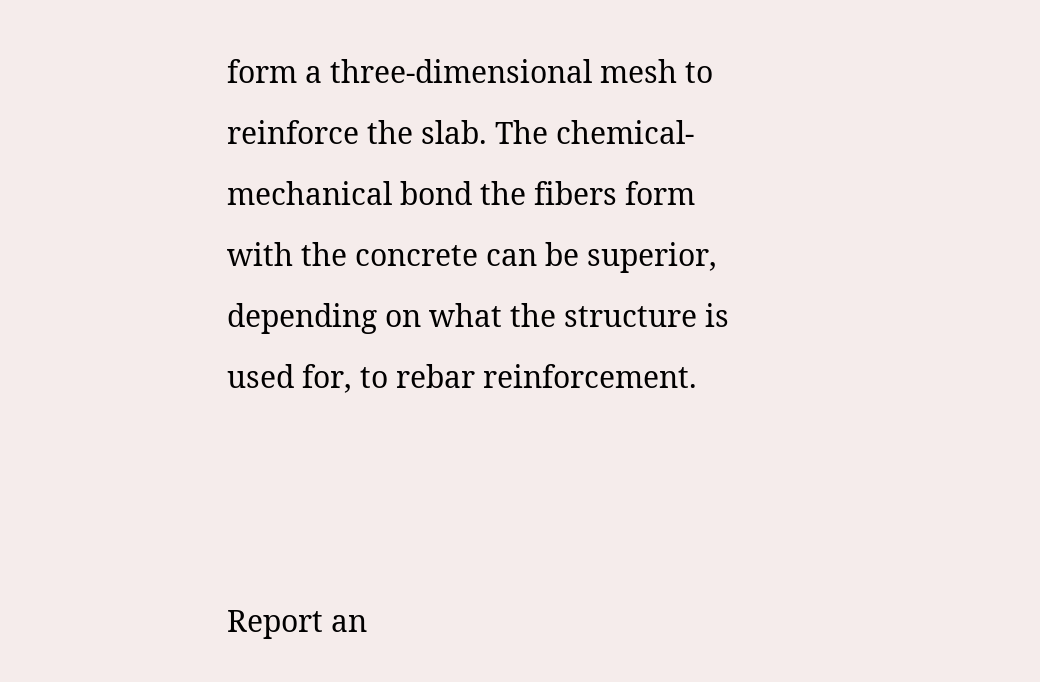form a three-dimensional mesh to reinforce the slab. The chemical-mechanical bond the fibers form with the concrete can be superior, depending on what the structure is used for, to rebar reinforcement.



Report an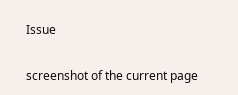Issue

screenshot of the current page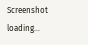Screenshot loading...